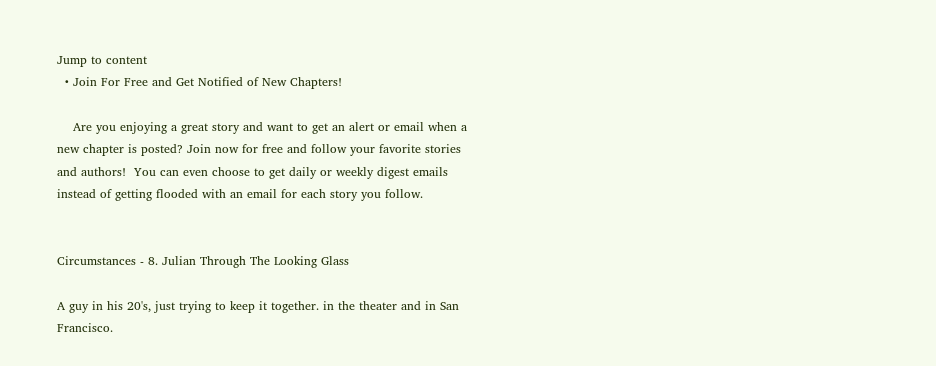Jump to content
  • Join For Free and Get Notified of New Chapters!

    Are you enjoying a great story and want to get an alert or email when a new chapter is posted? Join now for free and follow your favorite stories and authors!  You can even choose to get daily or weekly digest emails instead of getting flooded with an email for each story you follow.


Circumstances - 8. Julian Through The Looking Glass

A guy in his 20's, just trying to keep it together. in the theater and in San Francisco.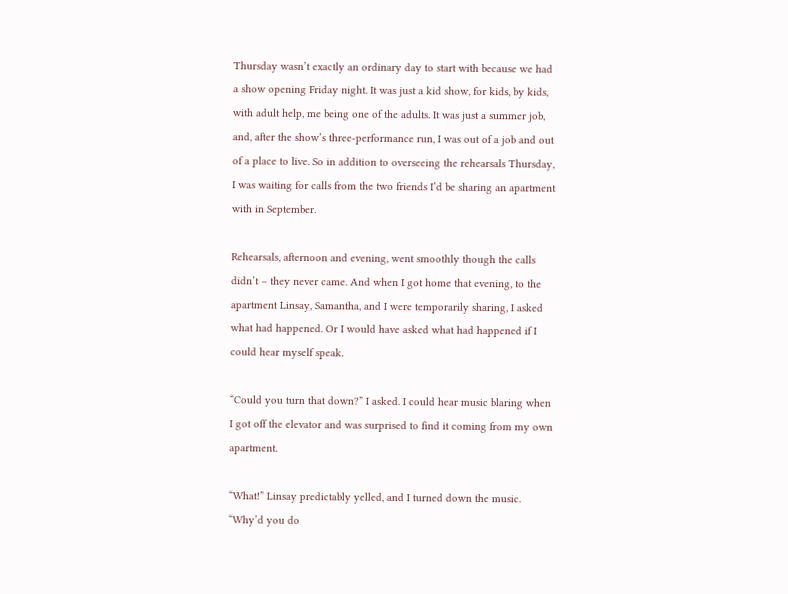Thursday wasn’t exactly an ordinary day to start with because we had a show opening Friday night. It was just a kid show, for kids, by kids, with adult help, me being one of the adults. It was just a summer job, and, after the show’s three-performance run, I was out of a job and out of a place to live. So in addition to overseeing the rehearsals Thursday, I was waiting for calls from the two friends I’d be sharing an apartment with in September.

Rehearsals, afternoon and evening, went smoothly though the calls didn’t – they never came. And when I got home that evening, to the apartment Linsay, Samantha, and I were temporarily sharing, I asked what had happened. Or I would have asked what had happened if I could hear myself speak.

“Could you turn that down?” I asked. I could hear music blaring when I got off the elevator and was surprised to find it coming from my own apartment.

“What!” Linsay predictably yelled, and I turned down the music. “Why’d you do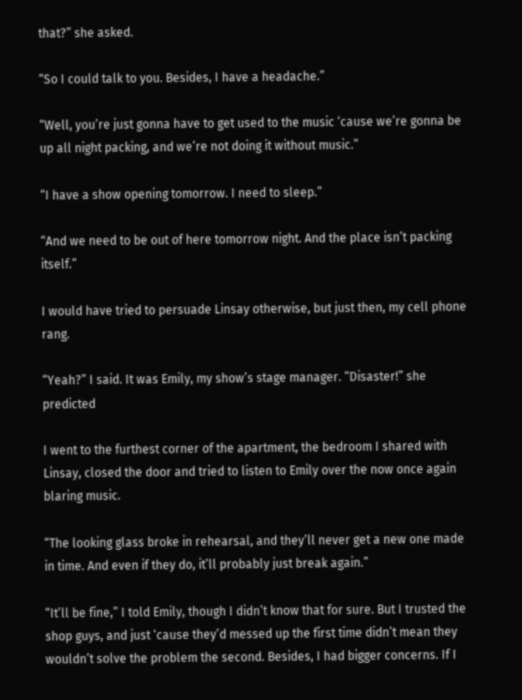that?” she asked.

“So I could talk to you. Besides, I have a headache.”

“Well, you’re just gonna have to get used to the music ‘cause we’re gonna be up all night packing, and we’re not doing it without music.”

“I have a show opening tomorrow. I need to sleep.”

“And we need to be out of here tomorrow night. And the place isn’t packing itself.”

I would have tried to persuade Linsay otherwise, but just then, my cell phone rang.

“Yeah?” I said. It was Emily, my show’s stage manager. “Disaster!” she predicted

I went to the furthest corner of the apartment, the bedroom I shared with Linsay, closed the door and tried to listen to Emily over the now once again blaring music.

“The looking glass broke in rehearsal, and they’ll never get a new one made in time. And even if they do, it’ll probably just break again.”

“It’ll be fine,” I told Emily, though I didn’t know that for sure. But I trusted the shop guys, and just ‘cause they’d messed up the first time didn’t mean they wouldn’t solve the problem the second. Besides, I had bigger concerns. If I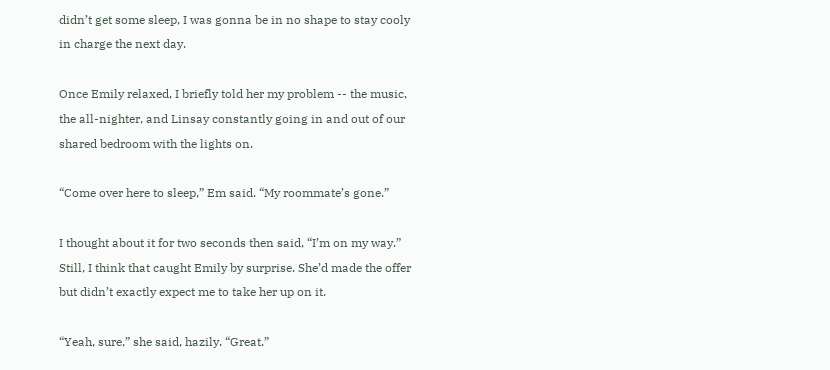didn’t get some sleep, I was gonna be in no shape to stay cooly in charge the next day.

Once Emily relaxed, I briefly told her my problem -- the music, the all-nighter, and Linsay constantly going in and out of our shared bedroom with the lights on.

“Come over here to sleep,” Em said. “My roommate’s gone.”

I thought about it for two seconds then said, “I’m on my way.” Still, I think that caught Emily by surprise. She’d made the offer but didn’t exactly expect me to take her up on it.

“Yeah, sure,” she said, hazily. “Great.”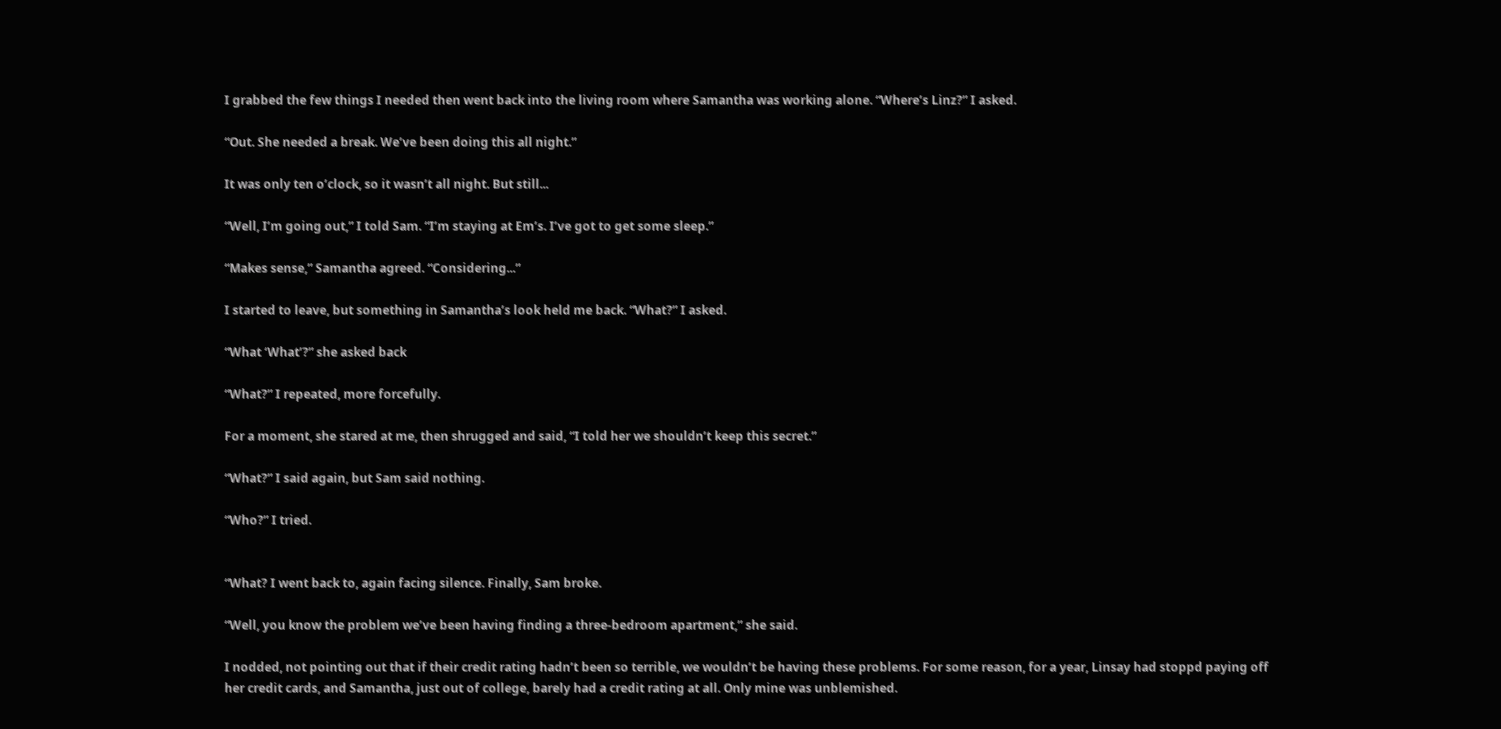I grabbed the few things I needed then went back into the living room where Samantha was working alone. “Where’s Linz?” I asked.

“Out. She needed a break. We’ve been doing this all night.”

It was only ten o’clock, so it wasn’t all night. But still...

“Well, I’m going out,” I told Sam. “I’m staying at Em’s. I’ve got to get some sleep.”

“Makes sense,” Samantha agreed. “Considering...”

I started to leave, but something in Samantha’s look held me back. “What?” I asked.

“What ‘What’?” she asked back

“What?” I repeated, more forcefully.

For a moment, she stared at me, then shrugged and said, “I told her we shouldn’t keep this secret.”

“What?” I said again, but Sam said nothing.

“Who?” I tried.


“What? I went back to, again facing silence. Finally, Sam broke.

“Well, you know the problem we’ve been having finding a three-bedroom apartment,” she said.

I nodded, not pointing out that if their credit rating hadn’t been so terrible, we wouldn’t be having these problems. For some reason, for a year, Linsay had stoppd paying off her credit cards, and Samantha, just out of college, barely had a credit rating at all. Only mine was unblemished.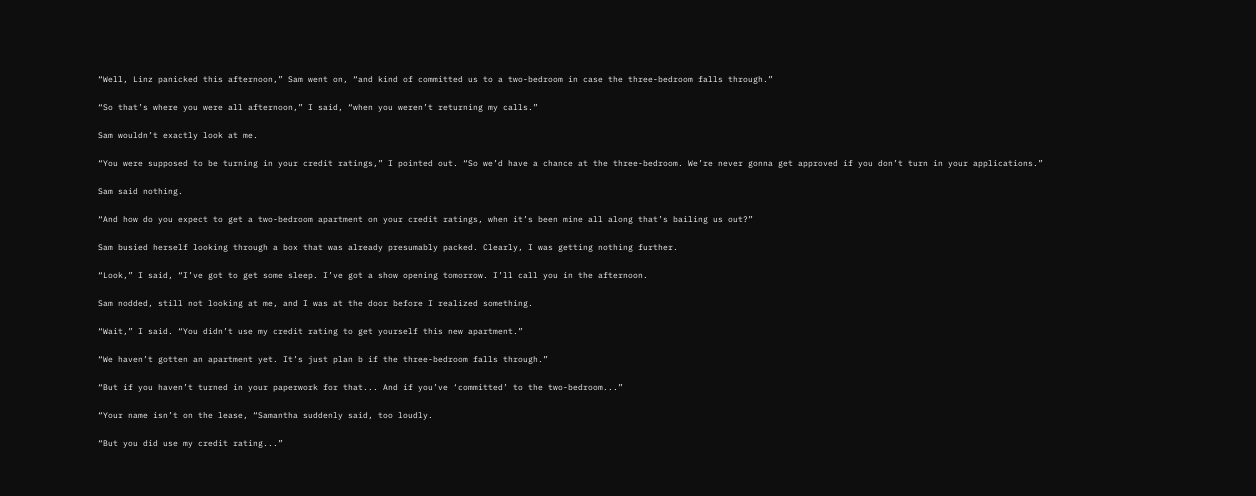“Well, Linz panicked this afternoon,” Sam went on, “and kind of committed us to a two-bedroom in case the three-bedroom falls through.”

“So that’s where you were all afternoon,” I said, “when you weren’t returning my calls.”

Sam wouldn’t exactly look at me.

“You were supposed to be turning in your credit ratings,” I pointed out. “So we’d have a chance at the three-bedroom. We’re never gonna get approved if you don’t turn in your applications.”

Sam said nothing.

“And how do you expect to get a two-bedroom apartment on your credit ratings, when it’s been mine all along that’s bailing us out?”

Sam busied herself looking through a box that was already presumably packed. Clearly, I was getting nothing further.

“Look,” I said, “I’ve got to get some sleep. I’ve got a show opening tomorrow. I’ll call you in the afternoon.

Sam nodded, still not looking at me, and I was at the door before I realized something.

“Wait,” I said. “You didn’t use my credit rating to get yourself this new apartment.”

“We haven’t gotten an apartment yet. It’s just plan b if the three-bedroom falls through.”

“But if you haven’t turned in your paperwork for that... And if you’ve ‘committed’ to the two-bedroom...”

“Your name isn’t on the lease, “Samantha suddenly said, too loudly.

“But you did use my credit rating...”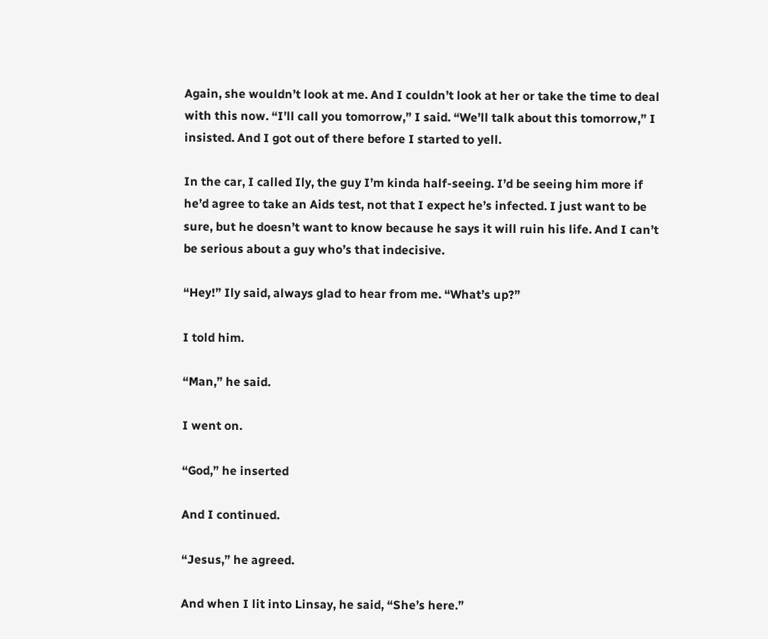Again, she wouldn’t look at me. And I couldn’t look at her or take the time to deal with this now. “I’ll call you tomorrow,” I said. “We’ll talk about this tomorrow,” I insisted. And I got out of there before I started to yell.

In the car, I called Ily, the guy I’m kinda half-seeing. I’d be seeing him more if he’d agree to take an Aids test, not that I expect he’s infected. I just want to be sure, but he doesn’t want to know because he says it will ruin his life. And I can’t be serious about a guy who’s that indecisive.

“Hey!” Ily said, always glad to hear from me. “What’s up?”

I told him.

“Man,” he said.

I went on.

“God,” he inserted

And I continued.

“Jesus,” he agreed.

And when I lit into Linsay, he said, “She’s here.”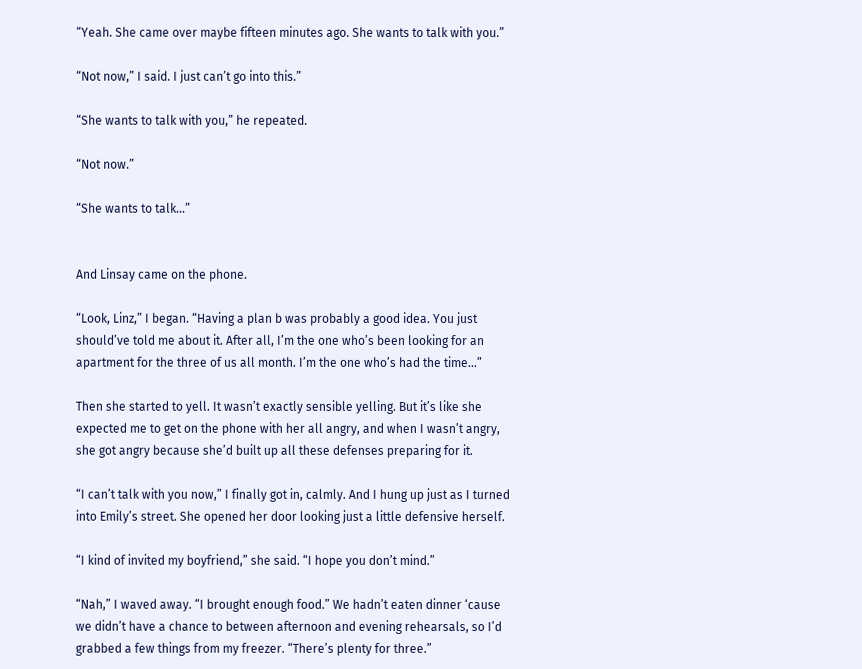“Yeah. She came over maybe fifteen minutes ago. She wants to talk with you.”

“Not now,” I said. I just can’t go into this.”

“She wants to talk with you,” he repeated.

“Not now.”

“She wants to talk...”


And Linsay came on the phone.

“Look, Linz,” I began. “Having a plan b was probably a good idea. You just should’ve told me about it. After all, I’m the one who’s been looking for an apartment for the three of us all month. I’m the one who’s had the time...”

Then she started to yell. It wasn’t exactly sensible yelling. But it’s like she expected me to get on the phone with her all angry, and when I wasn’t angry, she got angry because she’d built up all these defenses preparing for it.

“I can’t talk with you now,” I finally got in, calmly. And I hung up just as I turned into Emily’s street. She opened her door looking just a little defensive herself.

“I kind of invited my boyfriend,” she said. “I hope you don’t mind.”

“Nah,” I waved away. “I brought enough food.” We hadn’t eaten dinner ‘cause we didn’t have a chance to between afternoon and evening rehearsals, so I’d grabbed a few things from my freezer. “There’s plenty for three.”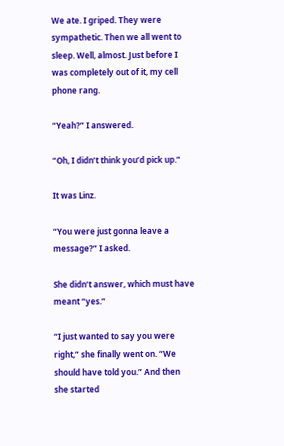We ate. I griped. They were sympathetic. Then we all went to sleep. Well, almost. Just before I was completely out of it, my cell phone rang.

“Yeah?” I answered.

“Oh, I didn’t think you’d pick up.”

It was Linz.

“You were just gonna leave a message?” I asked.

She didn’t answer, which must have meant “yes.”

“I just wanted to say you were right,” she finally went on. “We should have told you.” And then she started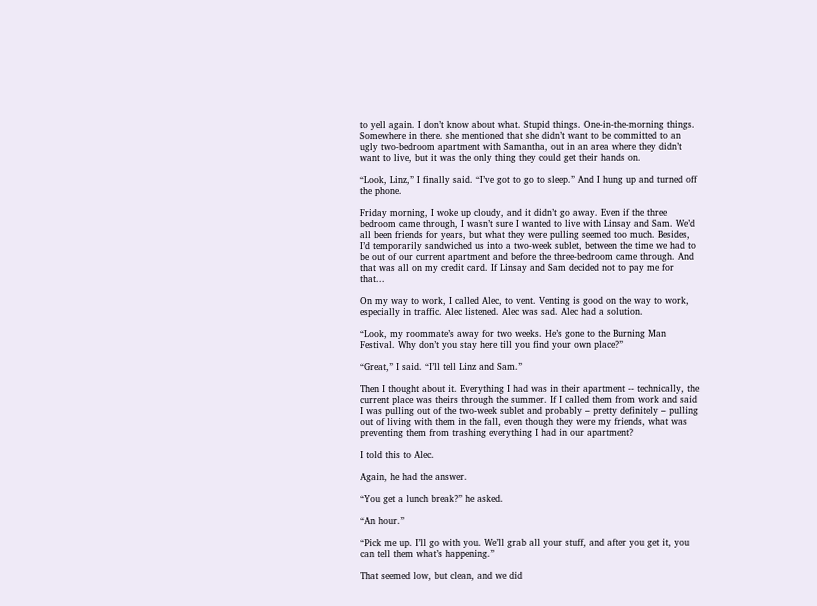to yell again. I don’t know about what. Stupid things. One-in-the-morning things. Somewhere in there. she mentioned that she didn’t want to be committed to an ugly two-bedroom apartment with Samantha, out in an area where they didn’t want to live, but it was the only thing they could get their hands on.

“Look, Linz,” I finally said. “I’ve got to go to sleep.” And I hung up and turned off the phone.

Friday morning, I woke up cloudy, and it didn’t go away. Even if the three bedroom came through, I wasn’t sure I wanted to live with Linsay and Sam. We’d all been friends for years, but what they were pulling seemed too much. Besides, I’d temporarily sandwiched us into a two-week sublet, between the time we had to be out of our current apartment and before the three-bedroom came through. And that was all on my credit card. If Linsay and Sam decided not to pay me for that...

On my way to work, I called Alec, to vent. Venting is good on the way to work, especially in traffic. Alec listened. Alec was sad. Alec had a solution.

“Look, my roommate’s away for two weeks. He’s gone to the Burning Man Festival. Why don’t you stay here till you find your own place?”

“Great,” I said. “I’ll tell Linz and Sam.”

Then I thought about it. Everything I had was in their apartment -- technically, the current place was theirs through the summer. If I called them from work and said I was pulling out of the two-week sublet and probably – pretty definitely – pulling out of living with them in the fall, even though they were my friends, what was preventing them from trashing everything I had in our apartment?

I told this to Alec.

Again, he had the answer.

“You get a lunch break?” he asked.

“An hour.”

“Pick me up. I’ll go with you. We’ll grab all your stuff, and after you get it, you can tell them what’s happening.”

That seemed low, but clean, and we did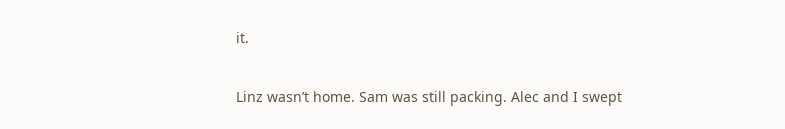it.

Linz wasn’t home. Sam was still packing. Alec and I swept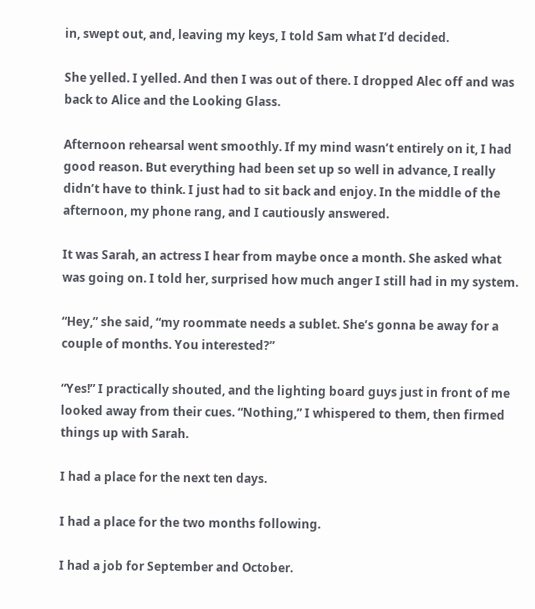in, swept out, and, leaving my keys, I told Sam what I’d decided.

She yelled. I yelled. And then I was out of there. I dropped Alec off and was back to Alice and the Looking Glass.

Afternoon rehearsal went smoothly. If my mind wasn’t entirely on it, I had good reason. But everything had been set up so well in advance, I really didn’t have to think. I just had to sit back and enjoy. In the middle of the afternoon, my phone rang, and I cautiously answered.

It was Sarah, an actress I hear from maybe once a month. She asked what was going on. I told her, surprised how much anger I still had in my system.

“Hey,” she said, “my roommate needs a sublet. She’s gonna be away for a couple of months. You interested?”

“Yes!” I practically shouted, and the lighting board guys just in front of me looked away from their cues. “Nothing,” I whispered to them, then firmed things up with Sarah.

I had a place for the next ten days.

I had a place for the two months following.

I had a job for September and October.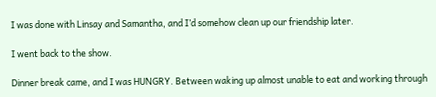I was done with Linsay and Samantha, and I’d somehow clean up our friendship later.

I went back to the show.

Dinner break came, and I was HUNGRY. Between waking up almost unable to eat and working through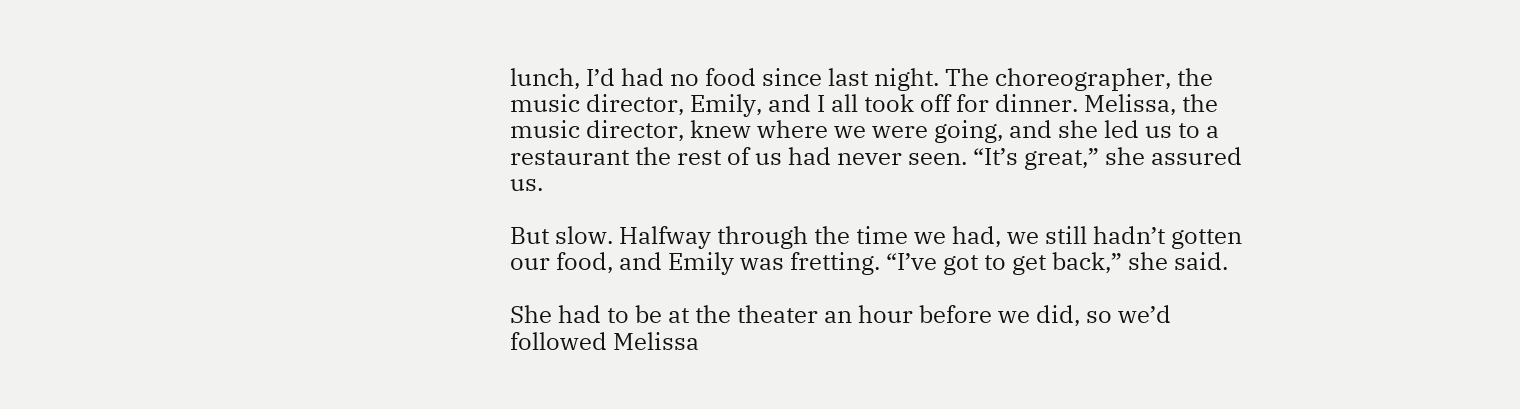lunch, I’d had no food since last night. The choreographer, the music director, Emily, and I all took off for dinner. Melissa, the music director, knew where we were going, and she led us to a restaurant the rest of us had never seen. “It’s great,” she assured us.

But slow. Halfway through the time we had, we still hadn’t gotten our food, and Emily was fretting. “I’ve got to get back,” she said.

She had to be at the theater an hour before we did, so we’d followed Melissa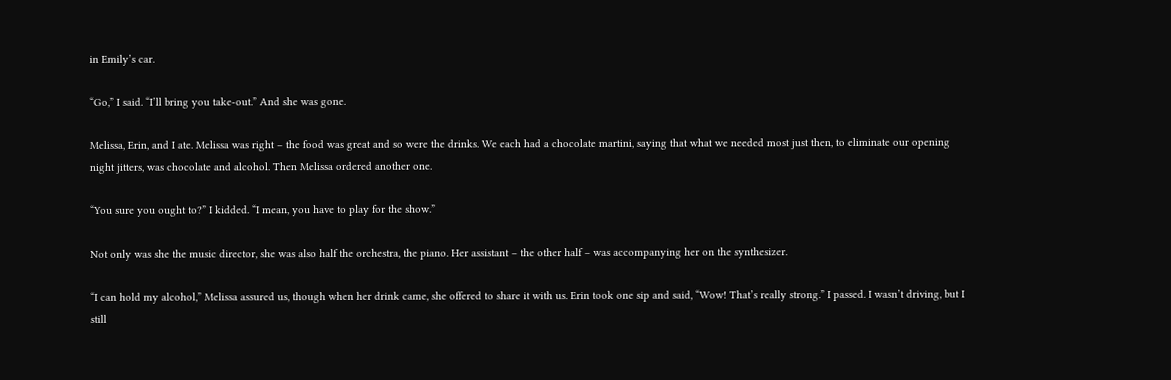in Emily’s car.

“Go,” I said. “I’ll bring you take-out.” And she was gone.

Melissa, Erin, and I ate. Melissa was right – the food was great and so were the drinks. We each had a chocolate martini, saying that what we needed most just then, to eliminate our opening night jitters, was chocolate and alcohol. Then Melissa ordered another one.

“You sure you ought to?” I kidded. “I mean, you have to play for the show.”

Not only was she the music director, she was also half the orchestra, the piano. Her assistant – the other half – was accompanying her on the synthesizer.

“I can hold my alcohol,” Melissa assured us, though when her drink came, she offered to share it with us. Erin took one sip and said, “Wow! That’s really strong.” I passed. I wasn’t driving, but I still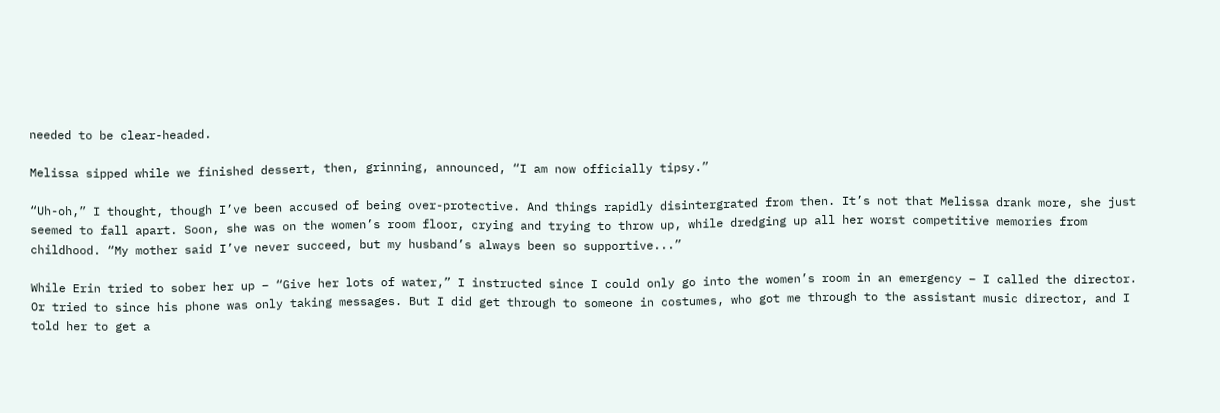needed to be clear-headed.

Melissa sipped while we finished dessert, then, grinning, announced, “I am now officially tipsy.”

“Uh-oh,” I thought, though I’ve been accused of being over-protective. And things rapidly disintergrated from then. It’s not that Melissa drank more, she just seemed to fall apart. Soon, she was on the women’s room floor, crying and trying to throw up, while dredging up all her worst competitive memories from childhood. “My mother said I’ve never succeed, but my husband’s always been so supportive...”

While Erin tried to sober her up – “Give her lots of water,” I instructed since I could only go into the women’s room in an emergency – I called the director. Or tried to since his phone was only taking messages. But I did get through to someone in costumes, who got me through to the assistant music director, and I told her to get a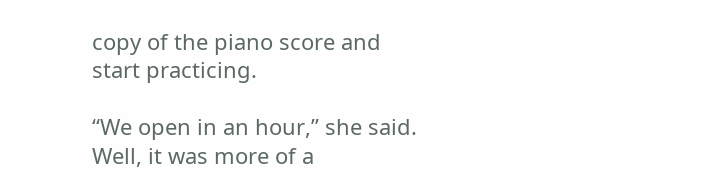copy of the piano score and start practicing.

“We open in an hour,” she said. Well, it was more of a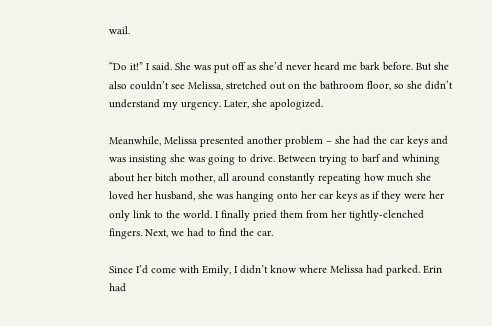wail.

“Do it!” I said. She was put off as she’d never heard me bark before. But she also couldn’t see Melissa, stretched out on the bathroom floor, so she didn’t understand my urgency. Later, she apologized.

Meanwhile, Melissa presented another problem – she had the car keys and was insisting she was going to drive. Between trying to barf and whining about her bitch mother, all around constantly repeating how much she loved her husband, she was hanging onto her car keys as if they were her only link to the world. I finally pried them from her tightly-clenched fingers. Next, we had to find the car.

Since I’d come with Emily, I didn’t know where Melissa had parked. Erin had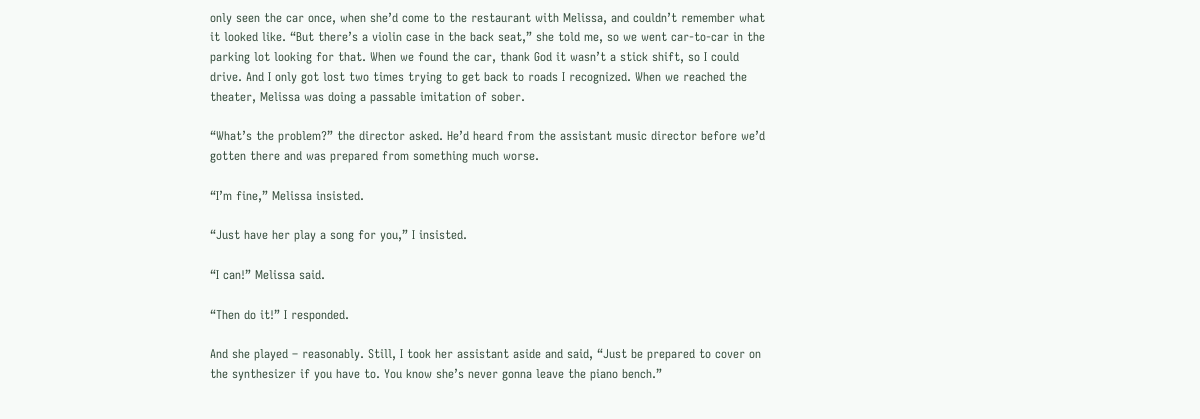only seen the car once, when she’d come to the restaurant with Melissa, and couldn’t remember what it looked like. “But there’s a violin case in the back seat,” she told me, so we went car-to-car in the parking lot looking for that. When we found the car, thank God it wasn’t a stick shift, so I could drive. And I only got lost two times trying to get back to roads I recognized. When we reached the theater, Melissa was doing a passable imitation of sober.

“What’s the problem?” the director asked. He’d heard from the assistant music director before we’d gotten there and was prepared from something much worse.

“I’m fine,” Melissa insisted.

“Just have her play a song for you,” I insisted.

“I can!” Melissa said.

“Then do it!” I responded.

And she played – reasonably. Still, I took her assistant aside and said, “Just be prepared to cover on the synthesizer if you have to. You know she’s never gonna leave the piano bench.”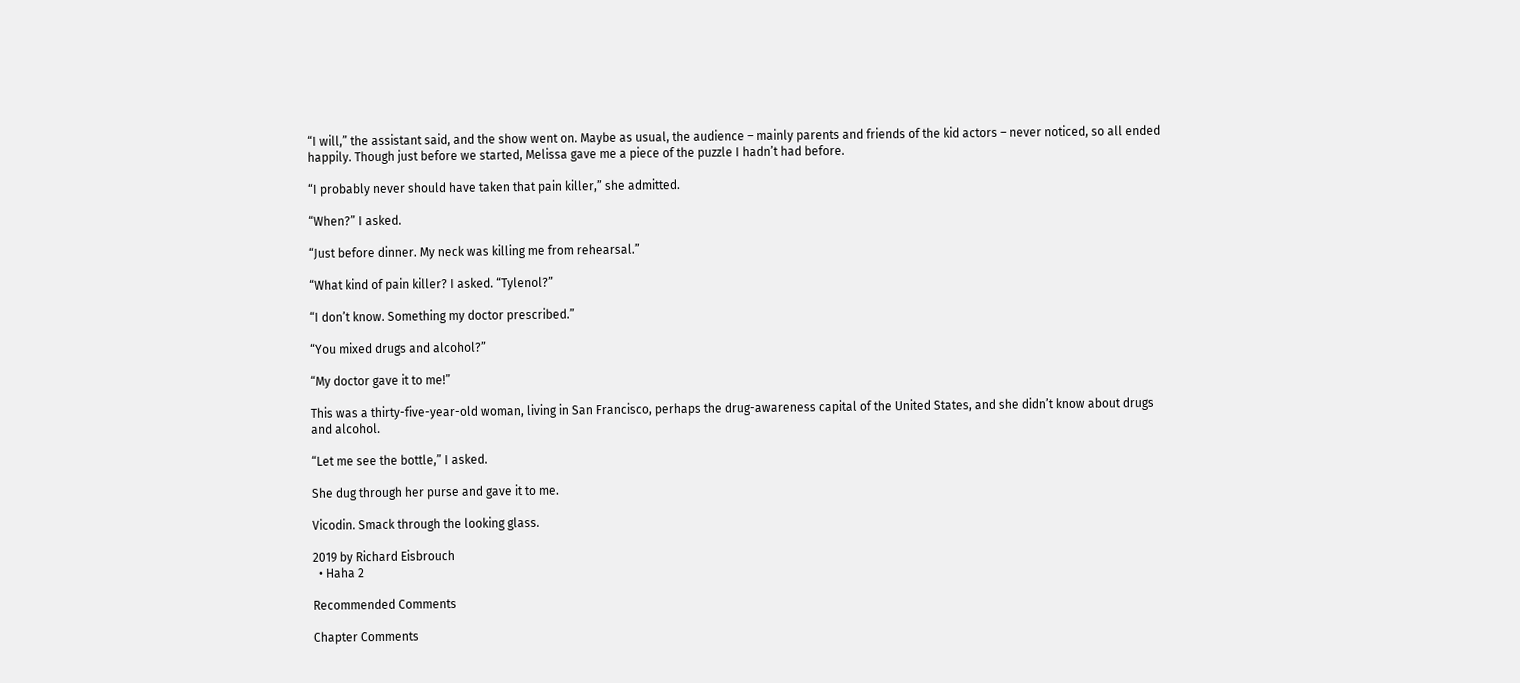“I will,” the assistant said, and the show went on. Maybe as usual, the audience – mainly parents and friends of the kid actors – never noticed, so all ended happily. Though just before we started, Melissa gave me a piece of the puzzle I hadn’t had before.

“I probably never should have taken that pain killer,” she admitted.

“When?” I asked.

“Just before dinner. My neck was killing me from rehearsal.”

“What kind of pain killer? I asked. “Tylenol?”

“I don’t know. Something my doctor prescribed.”

“You mixed drugs and alcohol?”

“My doctor gave it to me!”

This was a thirty-five-year-old woman, living in San Francisco, perhaps the drug-awareness capital of the United States, and she didn’t know about drugs and alcohol.

“Let me see the bottle,” I asked.

She dug through her purse and gave it to me.

Vicodin. Smack through the looking glass.

2019 by Richard Eisbrouch
  • Haha 2

Recommended Comments

Chapter Comments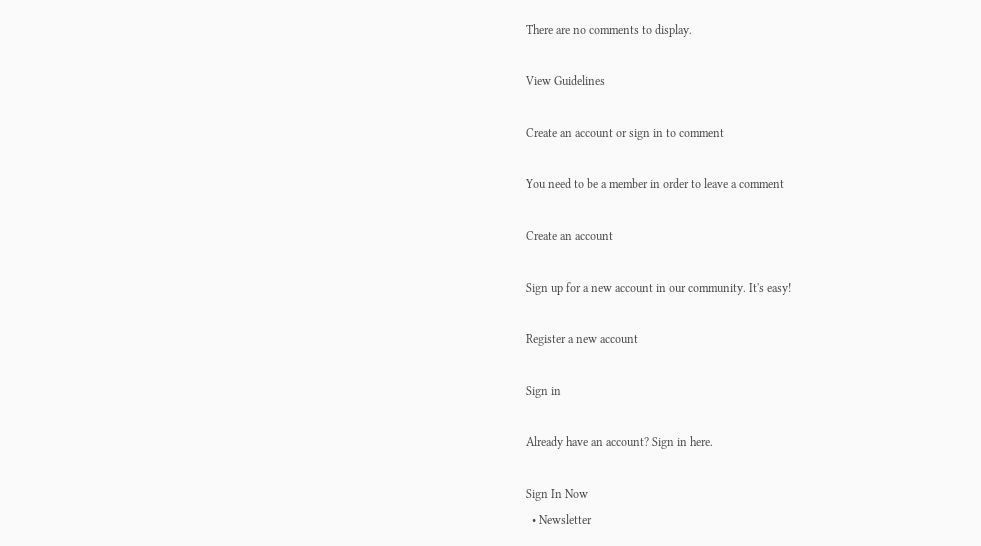There are no comments to display.

View Guidelines

Create an account or sign in to comment

You need to be a member in order to leave a comment

Create an account

Sign up for a new account in our community. It's easy!

Register a new account

Sign in

Already have an account? Sign in here.

Sign In Now
  • Newsletter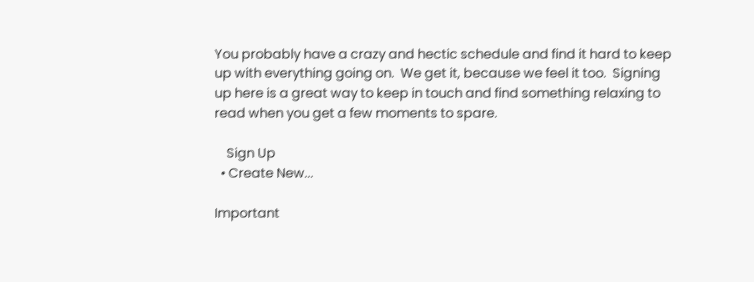You probably have a crazy and hectic schedule and find it hard to keep up with everything going on.  We get it, because we feel it too.  Signing up here is a great way to keep in touch and find something relaxing to read when you get a few moments to spare.

    Sign Up
  • Create New...

Important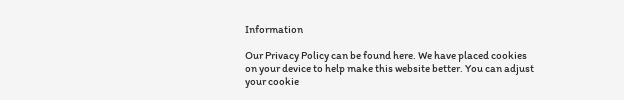Information

Our Privacy Policy can be found here. We have placed cookies on your device to help make this website better. You can adjust your cookie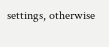settings, otherwise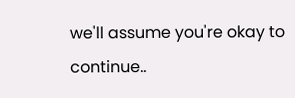we'll assume you're okay to continue..